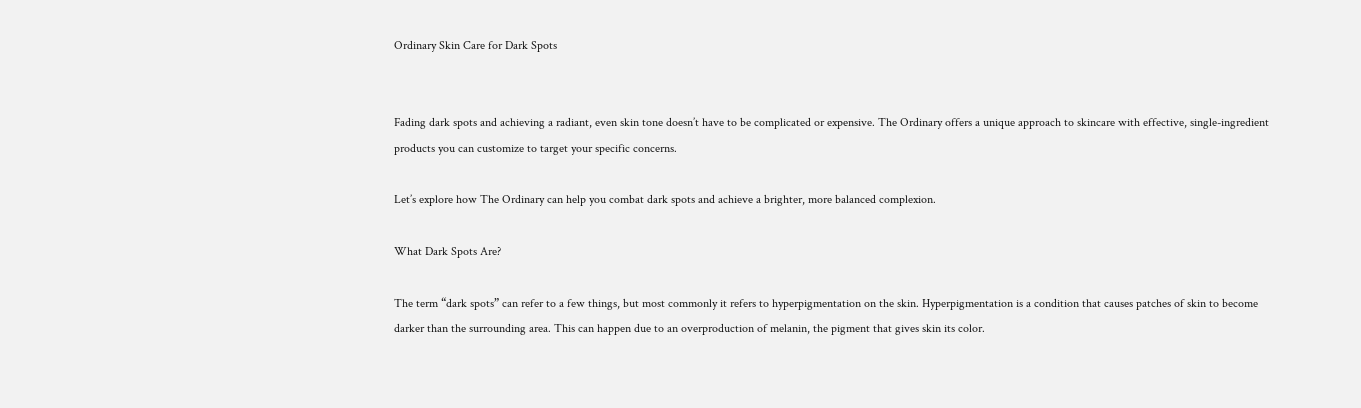Ordinary Skin Care for Dark Spots


Fading dark spots and achieving a radiant, even skin tone doesn’t have to be complicated or expensive. The Ordinary offers a unique approach to skincare with effective, single-ingredient products you can customize to target your specific concerns.

Let’s explore how The Ordinary can help you combat dark spots and achieve a brighter, more balanced complexion.

What Dark Spots Are?

The term “dark spots” can refer to a few things, but most commonly it refers to hyperpigmentation on the skin. Hyperpigmentation is a condition that causes patches of skin to become darker than the surrounding area. This can happen due to an overproduction of melanin, the pigment that gives skin its color.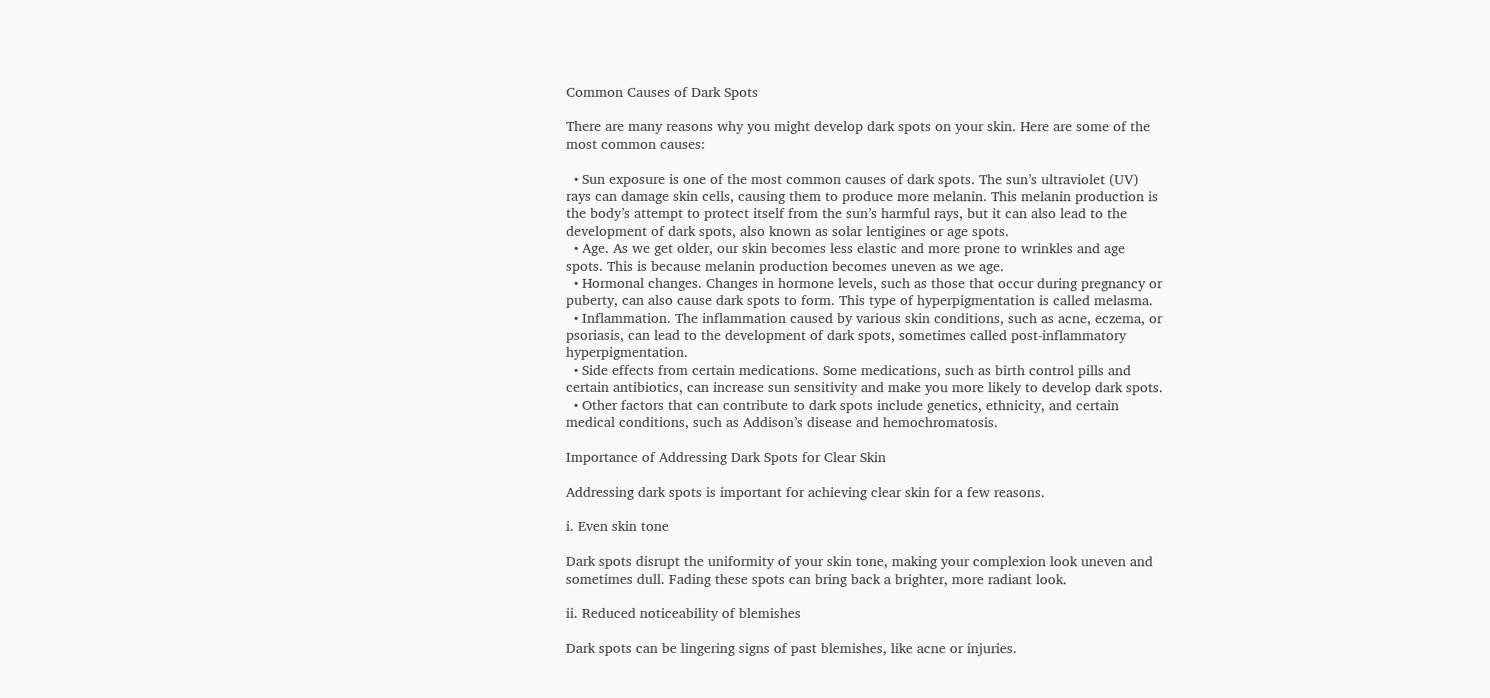Common Causes of Dark Spots

There are many reasons why you might develop dark spots on your skin. Here are some of the most common causes:

  • Sun exposure is one of the most common causes of dark spots. The sun’s ultraviolet (UV) rays can damage skin cells, causing them to produce more melanin. This melanin production is the body’s attempt to protect itself from the sun’s harmful rays, but it can also lead to the development of dark spots, also known as solar lentigines or age spots.
  • Age. As we get older, our skin becomes less elastic and more prone to wrinkles and age spots. This is because melanin production becomes uneven as we age.
  • Hormonal changes. Changes in hormone levels, such as those that occur during pregnancy or puberty, can also cause dark spots to form. This type of hyperpigmentation is called melasma.
  • Inflammation. The inflammation caused by various skin conditions, such as acne, eczema, or psoriasis, can lead to the development of dark spots, sometimes called post-inflammatory hyperpigmentation.
  • Side effects from certain medications. Some medications, such as birth control pills and certain antibiotics, can increase sun sensitivity and make you more likely to develop dark spots.
  • Other factors that can contribute to dark spots include genetics, ethnicity, and certain medical conditions, such as Addison’s disease and hemochromatosis.

Importance of Addressing Dark Spots for Clear Skin

Addressing dark spots is important for achieving clear skin for a few reasons.

i. Even skin tone

Dark spots disrupt the uniformity of your skin tone, making your complexion look uneven and sometimes dull. Fading these spots can bring back a brighter, more radiant look.

ii. Reduced noticeability of blemishes

Dark spots can be lingering signs of past blemishes, like acne or injuries.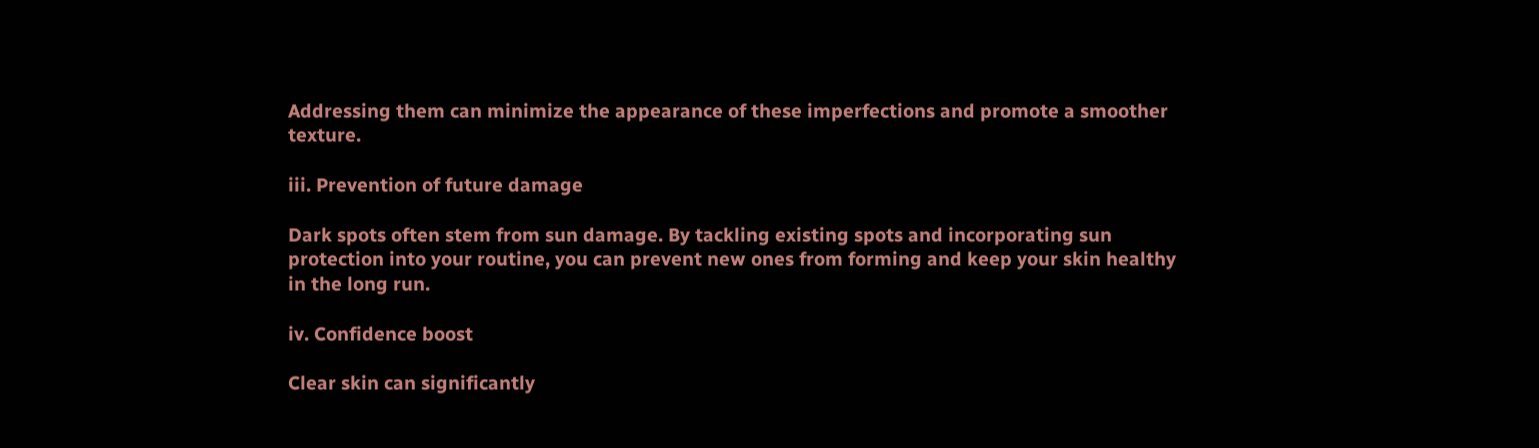Addressing them can minimize the appearance of these imperfections and promote a smoother texture.

iii. Prevention of future damage

Dark spots often stem from sun damage. By tackling existing spots and incorporating sun protection into your routine, you can prevent new ones from forming and keep your skin healthy in the long run.

iv. Confidence boost

Clear skin can significantly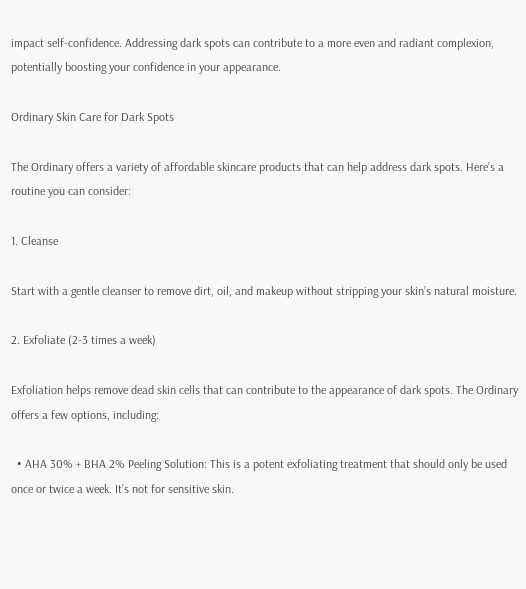impact self-confidence. Addressing dark spots can contribute to a more even and radiant complexion, potentially boosting your confidence in your appearance.

Ordinary Skin Care for Dark Spots

The Ordinary offers a variety of affordable skincare products that can help address dark spots. Here’s a routine you can consider:

1. Cleanse

Start with a gentle cleanser to remove dirt, oil, and makeup without stripping your skin’s natural moisture.

2. Exfoliate (2-3 times a week)

Exfoliation helps remove dead skin cells that can contribute to the appearance of dark spots. The Ordinary offers a few options, including:

  • AHA 30% + BHA 2% Peeling Solution: This is a potent exfoliating treatment that should only be used once or twice a week. It’s not for sensitive skin.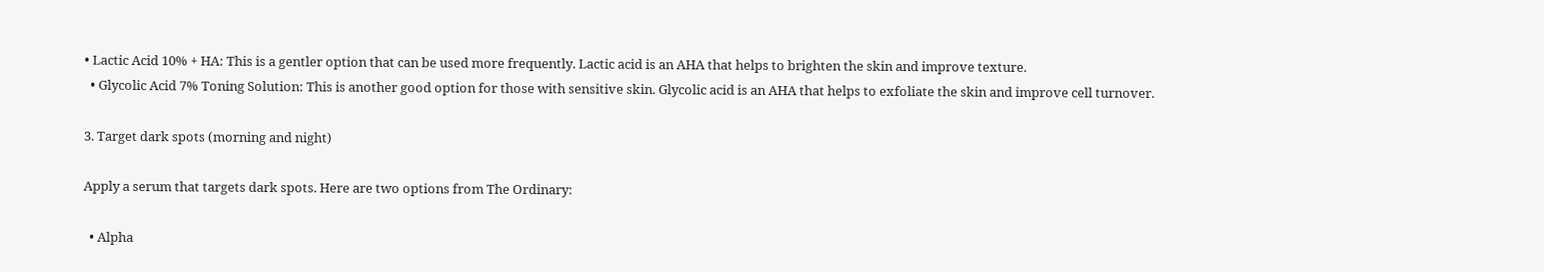• Lactic Acid 10% + HA: This is a gentler option that can be used more frequently. Lactic acid is an AHA that helps to brighten the skin and improve texture.
  • Glycolic Acid 7% Toning Solution: This is another good option for those with sensitive skin. Glycolic acid is an AHA that helps to exfoliate the skin and improve cell turnover.

3. Target dark spots (morning and night)

Apply a serum that targets dark spots. Here are two options from The Ordinary:

  • Alpha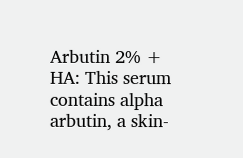Arbutin 2% + HA: This serum contains alpha arbutin, a skin-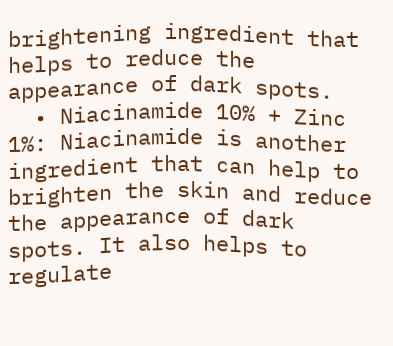brightening ingredient that helps to reduce the appearance of dark spots.
  • Niacinamide 10% + Zinc 1%: Niacinamide is another ingredient that can help to brighten the skin and reduce the appearance of dark spots. It also helps to regulate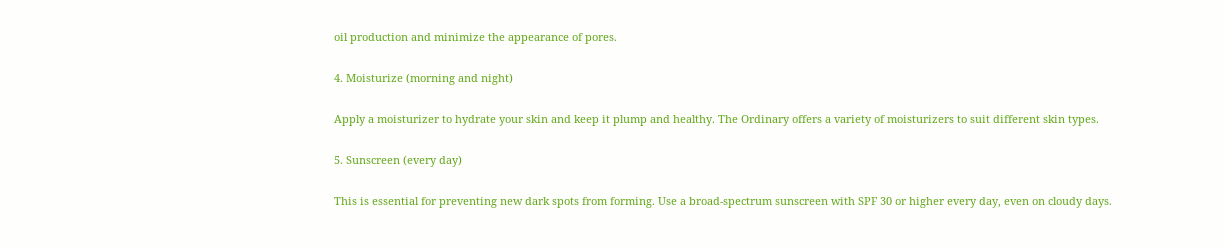oil production and minimize the appearance of pores.

4. Moisturize (morning and night)

Apply a moisturizer to hydrate your skin and keep it plump and healthy. The Ordinary offers a variety of moisturizers to suit different skin types.

5. Sunscreen (every day)

This is essential for preventing new dark spots from forming. Use a broad-spectrum sunscreen with SPF 30 or higher every day, even on cloudy days.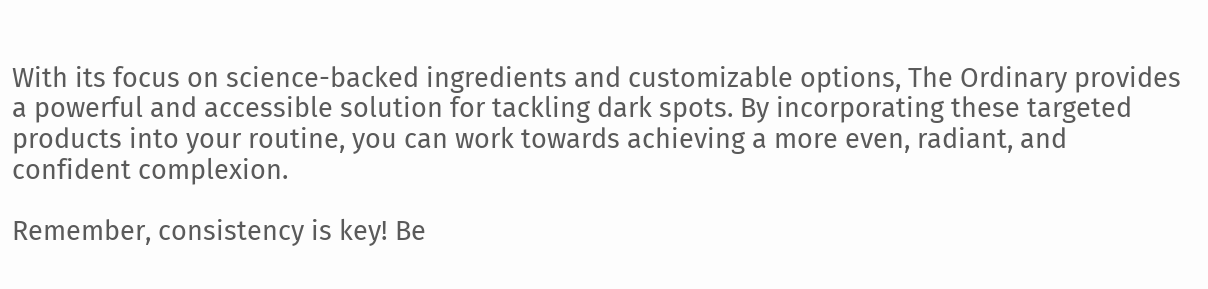With its focus on science-backed ingredients and customizable options, The Ordinary provides a powerful and accessible solution for tackling dark spots. By incorporating these targeted products into your routine, you can work towards achieving a more even, radiant, and confident complexion.

Remember, consistency is key! Be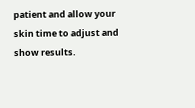patient and allow your skin time to adjust and show results.